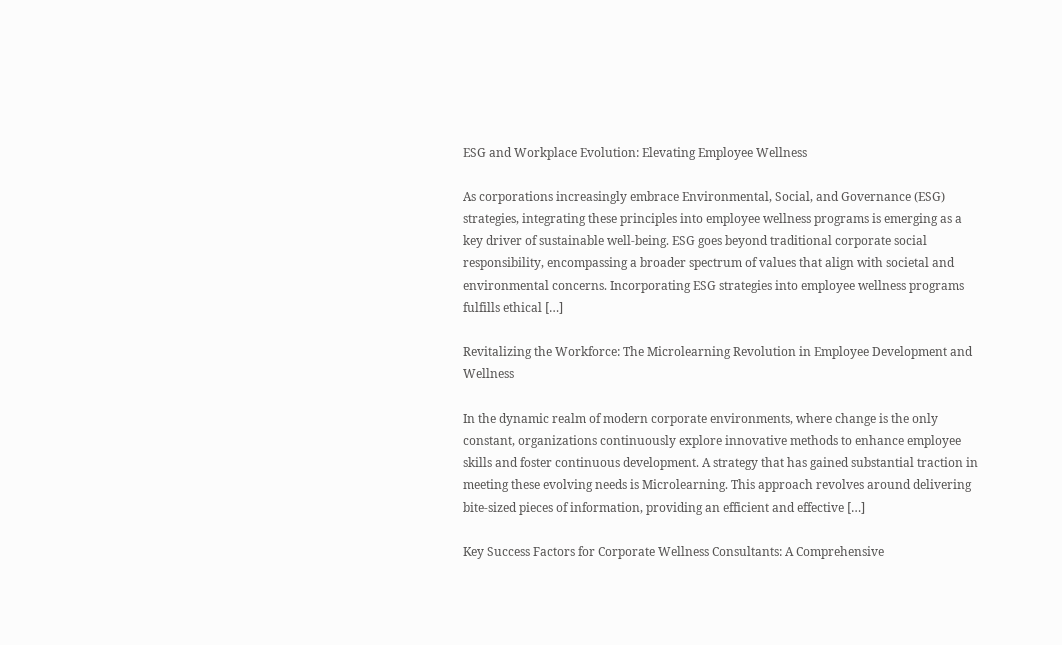ESG and Workplace Evolution: Elevating Employee Wellness

As corporations increasingly embrace Environmental, Social, and Governance (ESG) strategies, integrating these principles into employee wellness programs is emerging as a key driver of sustainable well-being. ESG goes beyond traditional corporate social responsibility, encompassing a broader spectrum of values that align with societal and environmental concerns. Incorporating ESG strategies into employee wellness programs fulfills ethical […]

Revitalizing the Workforce: The Microlearning Revolution in Employee Development and Wellness

In the dynamic realm of modern corporate environments, where change is the only constant, organizations continuously explore innovative methods to enhance employee skills and foster continuous development. A strategy that has gained substantial traction in meeting these evolving needs is Microlearning. This approach revolves around delivering bite-sized pieces of information, providing an efficient and effective […]

Key Success Factors for Corporate Wellness Consultants: A Comprehensive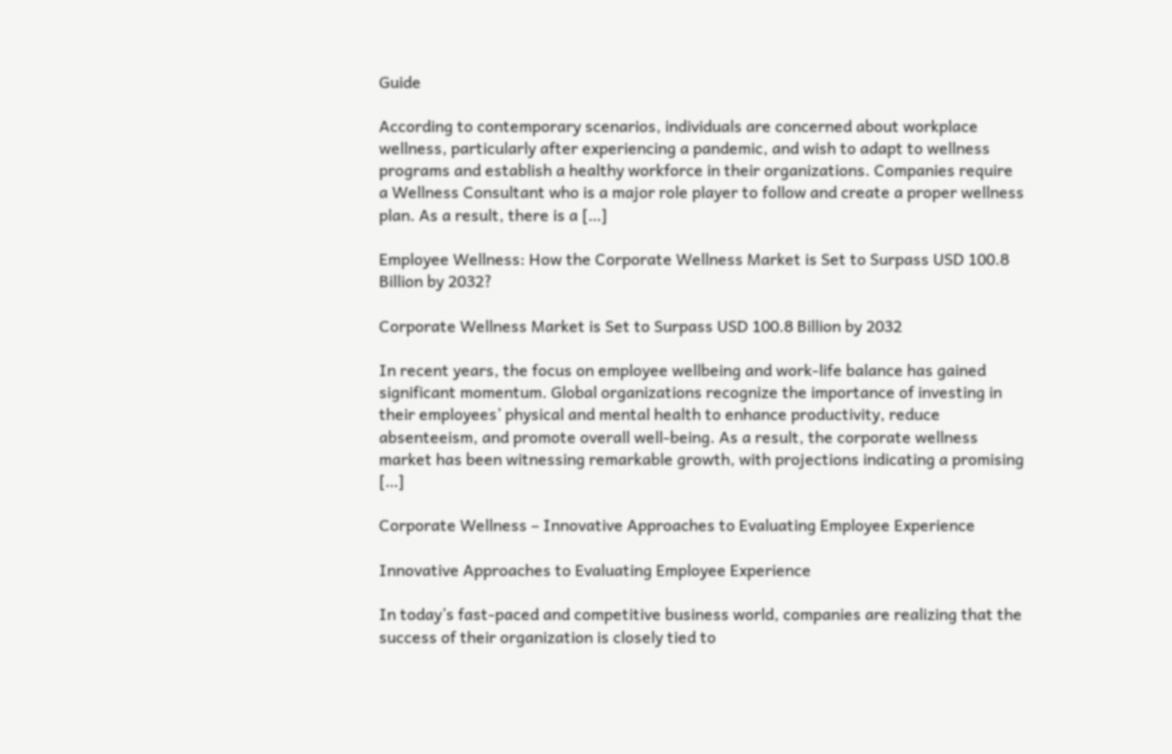Guide

According to contemporary scenarios, individuals are concerned about workplace wellness, particularly after experiencing a pandemic, and wish to adapt to wellness programs and establish a healthy workforce in their organizations. Companies require a Wellness Consultant who is a major role player to follow and create a proper wellness plan. As a result, there is a […]

Employee Wellness: How the Corporate Wellness Market is Set to Surpass USD 100.8 Billion by 2032?

Corporate Wellness Market is Set to Surpass USD 100.8 Billion by 2032

In recent years, the focus on employee wellbeing and work-life balance has gained significant momentum. Global organizations recognize the importance of investing in their employees’ physical and mental health to enhance productivity, reduce absenteeism, and promote overall well-being. As a result, the corporate wellness market has been witnessing remarkable growth, with projections indicating a promising […]

Corporate Wellness – Innovative Approaches to Evaluating Employee Experience

Innovative Approaches to Evaluating Employee Experience

In today’s fast-paced and competitive business world, companies are realizing that the success of their organization is closely tied to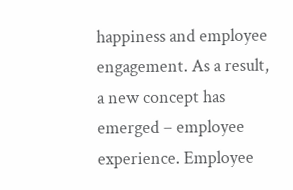happiness and employee engagement. As a result, a new concept has emerged – employee experience. Employee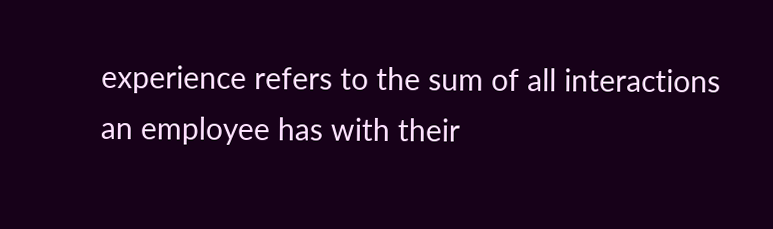experience refers to the sum of all interactions an employee has with their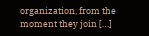organization, from the moment they join […]